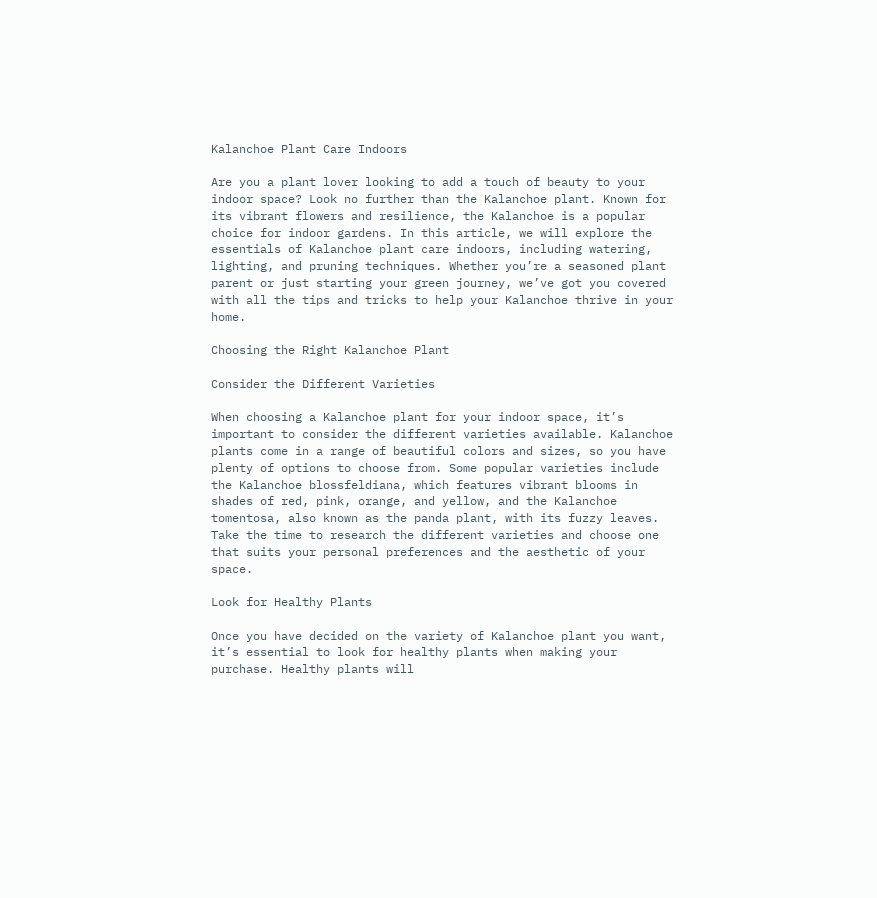Kalanchoe Plant Care Indoors

Are you a plant lover looking to add a touch of beauty to your indoor space? Look no further than the Kalanchoe plant. Known for its vibrant flowers and resilience, the Kalanchoe is a popular choice for indoor gardens. In this article, we will explore the essentials of Kalanchoe plant care indoors, including watering, lighting, and pruning techniques. Whether you’re a seasoned plant parent or just starting your green journey, we’ve got you covered with all the tips and tricks to help your Kalanchoe thrive in your home.

Choosing the Right Kalanchoe Plant

Consider the Different Varieties

When choosing a Kalanchoe plant for your indoor space, it’s important to consider the different varieties available. Kalanchoe plants come in a range of beautiful colors and sizes, so you have plenty of options to choose from. Some popular varieties include the Kalanchoe blossfeldiana, which features vibrant blooms in shades of red, pink, orange, and yellow, and the Kalanchoe tomentosa, also known as the panda plant, with its fuzzy leaves. Take the time to research the different varieties and choose one that suits your personal preferences and the aesthetic of your space.

Look for Healthy Plants

Once you have decided on the variety of Kalanchoe plant you want, it’s essential to look for healthy plants when making your purchase. Healthy plants will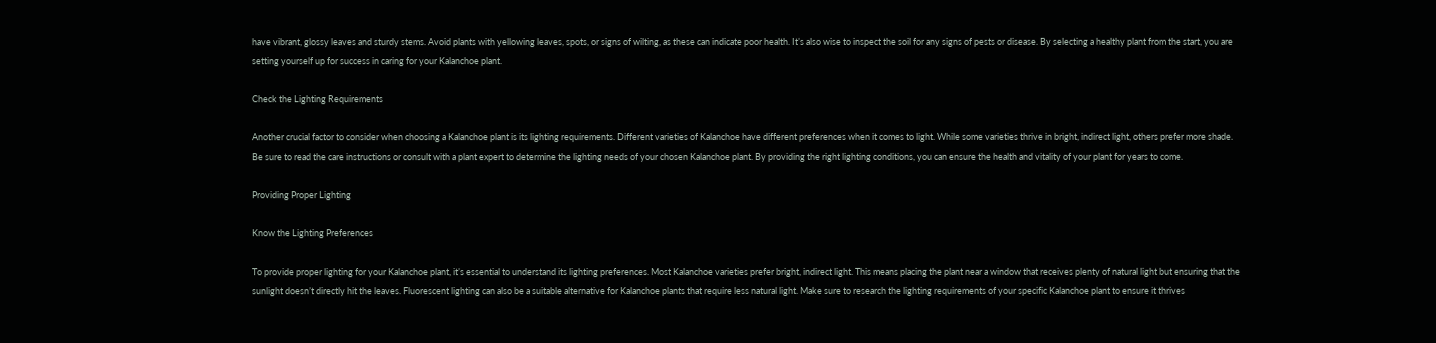have vibrant, glossy leaves and sturdy stems. Avoid plants with yellowing leaves, spots, or signs of wilting, as these can indicate poor health. It’s also wise to inspect the soil for any signs of pests or disease. By selecting a healthy plant from the start, you are setting yourself up for success in caring for your Kalanchoe plant.

Check the Lighting Requirements

Another crucial factor to consider when choosing a Kalanchoe plant is its lighting requirements. Different varieties of Kalanchoe have different preferences when it comes to light. While some varieties thrive in bright, indirect light, others prefer more shade. Be sure to read the care instructions or consult with a plant expert to determine the lighting needs of your chosen Kalanchoe plant. By providing the right lighting conditions, you can ensure the health and vitality of your plant for years to come.

Providing Proper Lighting

Know the Lighting Preferences

To provide proper lighting for your Kalanchoe plant, it’s essential to understand its lighting preferences. Most Kalanchoe varieties prefer bright, indirect light. This means placing the plant near a window that receives plenty of natural light but ensuring that the sunlight doesn’t directly hit the leaves. Fluorescent lighting can also be a suitable alternative for Kalanchoe plants that require less natural light. Make sure to research the lighting requirements of your specific Kalanchoe plant to ensure it thrives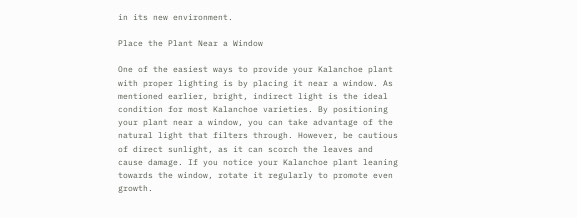in its new environment.

Place the Plant Near a Window

One of the easiest ways to provide your Kalanchoe plant with proper lighting is by placing it near a window. As mentioned earlier, bright, indirect light is the ideal condition for most Kalanchoe varieties. By positioning your plant near a window, you can take advantage of the natural light that filters through. However, be cautious of direct sunlight, as it can scorch the leaves and cause damage. If you notice your Kalanchoe plant leaning towards the window, rotate it regularly to promote even growth.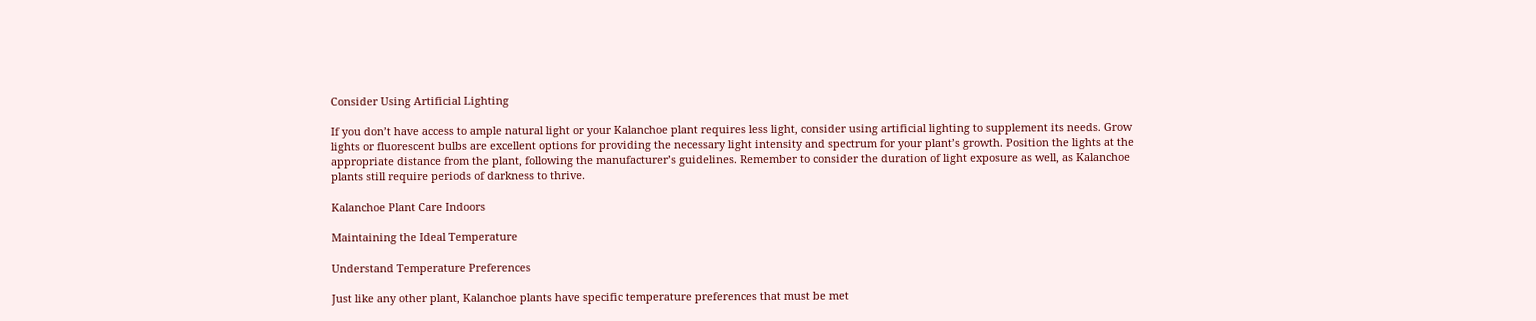Consider Using Artificial Lighting

If you don’t have access to ample natural light or your Kalanchoe plant requires less light, consider using artificial lighting to supplement its needs. Grow lights or fluorescent bulbs are excellent options for providing the necessary light intensity and spectrum for your plant’s growth. Position the lights at the appropriate distance from the plant, following the manufacturer’s guidelines. Remember to consider the duration of light exposure as well, as Kalanchoe plants still require periods of darkness to thrive.

Kalanchoe Plant Care Indoors

Maintaining the Ideal Temperature

Understand Temperature Preferences

Just like any other plant, Kalanchoe plants have specific temperature preferences that must be met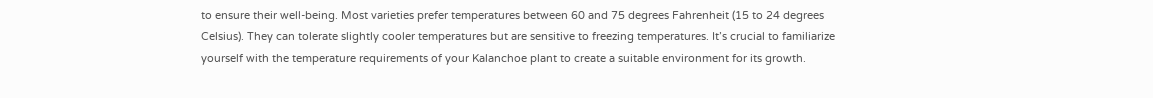to ensure their well-being. Most varieties prefer temperatures between 60 and 75 degrees Fahrenheit (15 to 24 degrees Celsius). They can tolerate slightly cooler temperatures but are sensitive to freezing temperatures. It’s crucial to familiarize yourself with the temperature requirements of your Kalanchoe plant to create a suitable environment for its growth.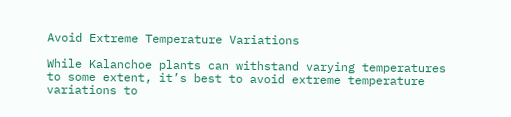Avoid Extreme Temperature Variations

While Kalanchoe plants can withstand varying temperatures to some extent, it’s best to avoid extreme temperature variations to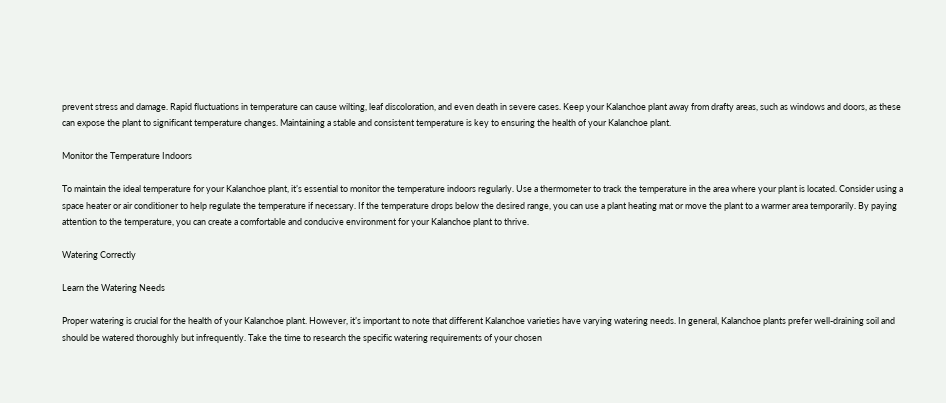prevent stress and damage. Rapid fluctuations in temperature can cause wilting, leaf discoloration, and even death in severe cases. Keep your Kalanchoe plant away from drafty areas, such as windows and doors, as these can expose the plant to significant temperature changes. Maintaining a stable and consistent temperature is key to ensuring the health of your Kalanchoe plant.

Monitor the Temperature Indoors

To maintain the ideal temperature for your Kalanchoe plant, it’s essential to monitor the temperature indoors regularly. Use a thermometer to track the temperature in the area where your plant is located. Consider using a space heater or air conditioner to help regulate the temperature if necessary. If the temperature drops below the desired range, you can use a plant heating mat or move the plant to a warmer area temporarily. By paying attention to the temperature, you can create a comfortable and conducive environment for your Kalanchoe plant to thrive.

Watering Correctly

Learn the Watering Needs

Proper watering is crucial for the health of your Kalanchoe plant. However, it’s important to note that different Kalanchoe varieties have varying watering needs. In general, Kalanchoe plants prefer well-draining soil and should be watered thoroughly but infrequently. Take the time to research the specific watering requirements of your chosen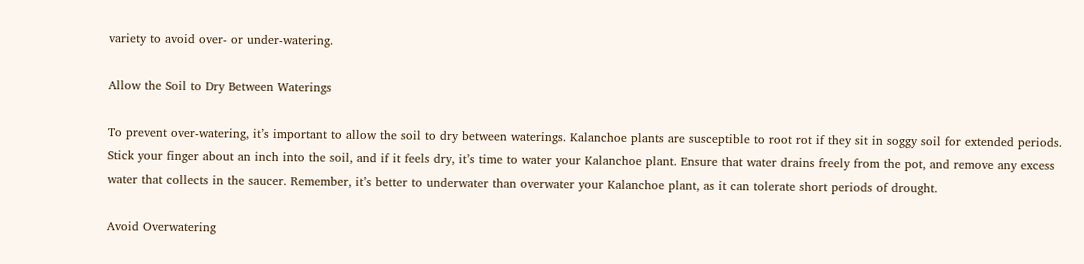variety to avoid over- or under-watering.

Allow the Soil to Dry Between Waterings

To prevent over-watering, it’s important to allow the soil to dry between waterings. Kalanchoe plants are susceptible to root rot if they sit in soggy soil for extended periods. Stick your finger about an inch into the soil, and if it feels dry, it’s time to water your Kalanchoe plant. Ensure that water drains freely from the pot, and remove any excess water that collects in the saucer. Remember, it’s better to underwater than overwater your Kalanchoe plant, as it can tolerate short periods of drought.

Avoid Overwatering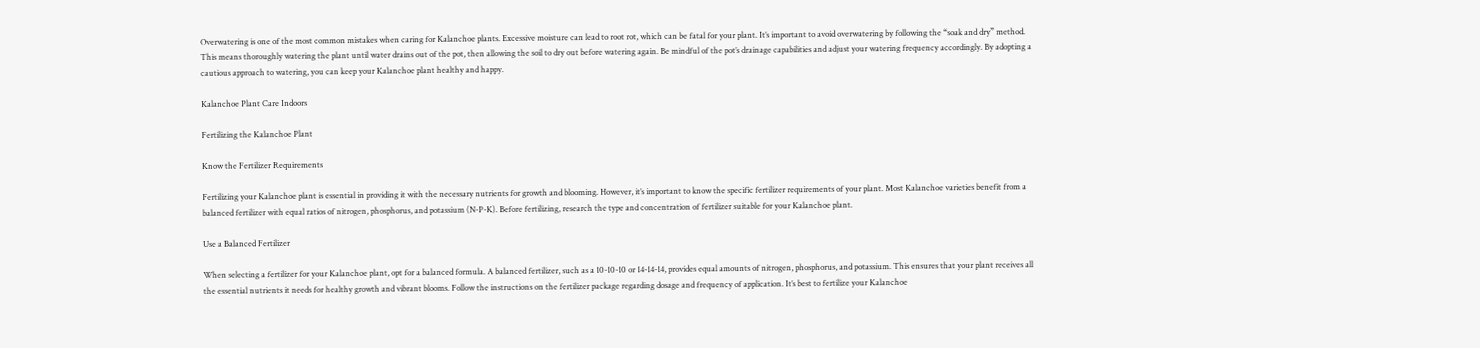Overwatering is one of the most common mistakes when caring for Kalanchoe plants. Excessive moisture can lead to root rot, which can be fatal for your plant. It’s important to avoid overwatering by following the “soak and dry” method. This means thoroughly watering the plant until water drains out of the pot, then allowing the soil to dry out before watering again. Be mindful of the pot’s drainage capabilities and adjust your watering frequency accordingly. By adopting a cautious approach to watering, you can keep your Kalanchoe plant healthy and happy.

Kalanchoe Plant Care Indoors

Fertilizing the Kalanchoe Plant

Know the Fertilizer Requirements

Fertilizing your Kalanchoe plant is essential in providing it with the necessary nutrients for growth and blooming. However, it’s important to know the specific fertilizer requirements of your plant. Most Kalanchoe varieties benefit from a balanced fertilizer with equal ratios of nitrogen, phosphorus, and potassium (N-P-K). Before fertilizing, research the type and concentration of fertilizer suitable for your Kalanchoe plant.

Use a Balanced Fertilizer

When selecting a fertilizer for your Kalanchoe plant, opt for a balanced formula. A balanced fertilizer, such as a 10-10-10 or 14-14-14, provides equal amounts of nitrogen, phosphorus, and potassium. This ensures that your plant receives all the essential nutrients it needs for healthy growth and vibrant blooms. Follow the instructions on the fertilizer package regarding dosage and frequency of application. It’s best to fertilize your Kalanchoe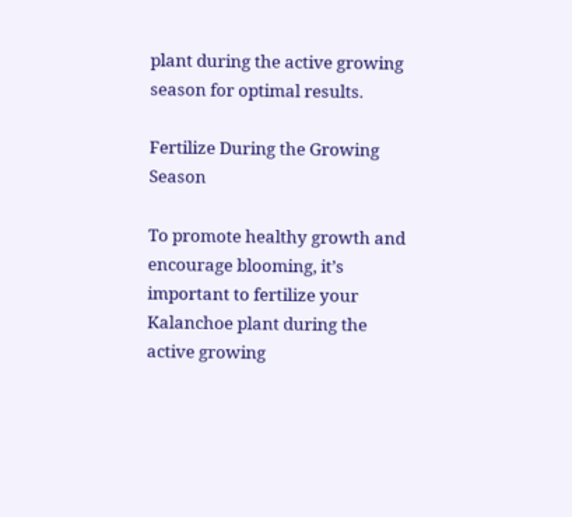plant during the active growing season for optimal results.

Fertilize During the Growing Season

To promote healthy growth and encourage blooming, it’s important to fertilize your Kalanchoe plant during the active growing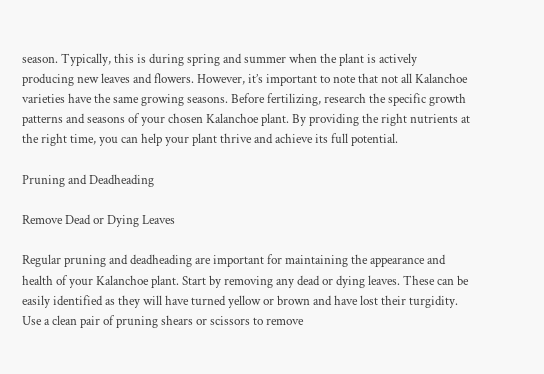season. Typically, this is during spring and summer when the plant is actively producing new leaves and flowers. However, it’s important to note that not all Kalanchoe varieties have the same growing seasons. Before fertilizing, research the specific growth patterns and seasons of your chosen Kalanchoe plant. By providing the right nutrients at the right time, you can help your plant thrive and achieve its full potential.

Pruning and Deadheading

Remove Dead or Dying Leaves

Regular pruning and deadheading are important for maintaining the appearance and health of your Kalanchoe plant. Start by removing any dead or dying leaves. These can be easily identified as they will have turned yellow or brown and have lost their turgidity. Use a clean pair of pruning shears or scissors to remove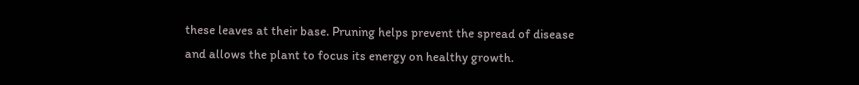these leaves at their base. Pruning helps prevent the spread of disease and allows the plant to focus its energy on healthy growth.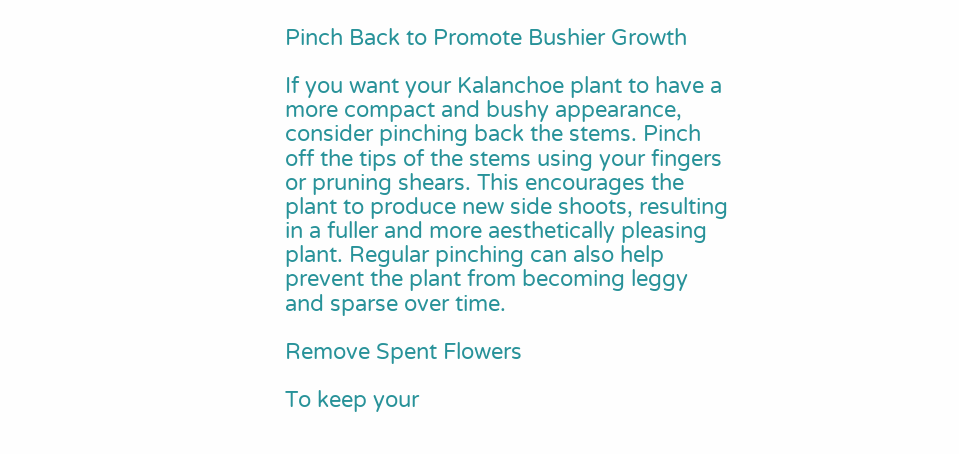Pinch Back to Promote Bushier Growth

If you want your Kalanchoe plant to have a more compact and bushy appearance, consider pinching back the stems. Pinch off the tips of the stems using your fingers or pruning shears. This encourages the plant to produce new side shoots, resulting in a fuller and more aesthetically pleasing plant. Regular pinching can also help prevent the plant from becoming leggy and sparse over time.

Remove Spent Flowers

To keep your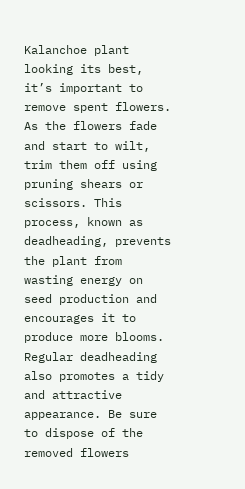Kalanchoe plant looking its best, it’s important to remove spent flowers. As the flowers fade and start to wilt, trim them off using pruning shears or scissors. This process, known as deadheading, prevents the plant from wasting energy on seed production and encourages it to produce more blooms. Regular deadheading also promotes a tidy and attractive appearance. Be sure to dispose of the removed flowers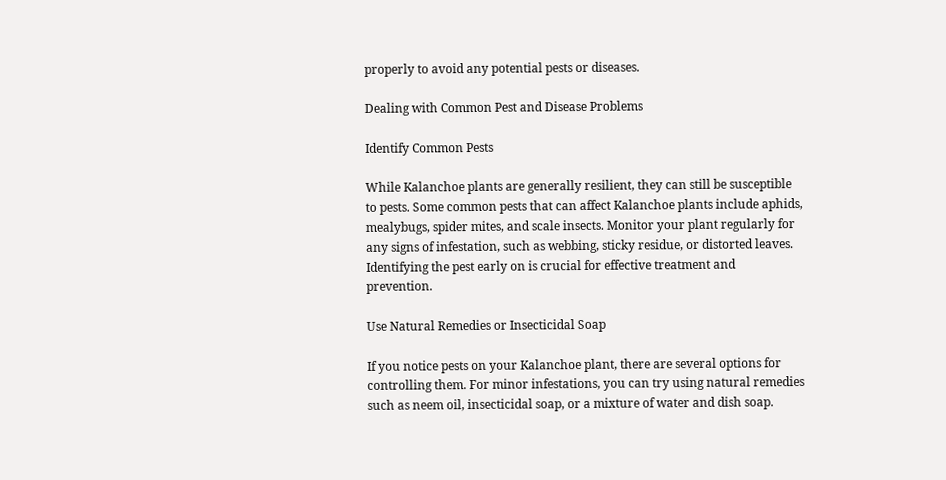properly to avoid any potential pests or diseases.

Dealing with Common Pest and Disease Problems

Identify Common Pests

While Kalanchoe plants are generally resilient, they can still be susceptible to pests. Some common pests that can affect Kalanchoe plants include aphids, mealybugs, spider mites, and scale insects. Monitor your plant regularly for any signs of infestation, such as webbing, sticky residue, or distorted leaves. Identifying the pest early on is crucial for effective treatment and prevention.

Use Natural Remedies or Insecticidal Soap

If you notice pests on your Kalanchoe plant, there are several options for controlling them. For minor infestations, you can try using natural remedies such as neem oil, insecticidal soap, or a mixture of water and dish soap.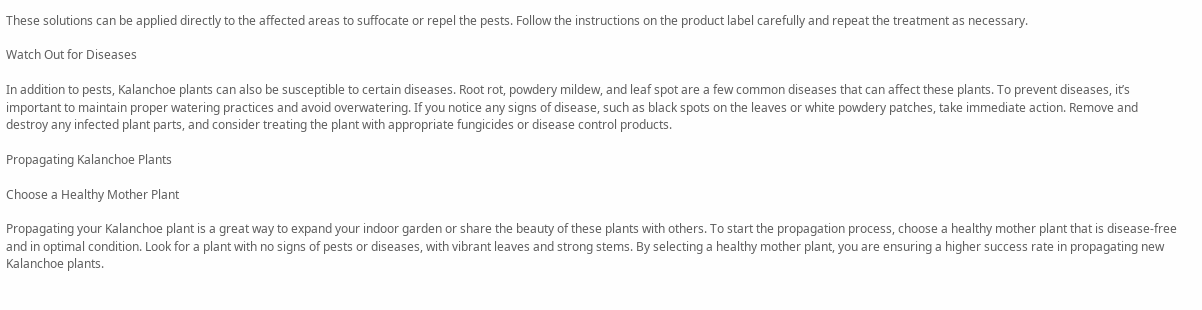These solutions can be applied directly to the affected areas to suffocate or repel the pests. Follow the instructions on the product label carefully and repeat the treatment as necessary.

Watch Out for Diseases

In addition to pests, Kalanchoe plants can also be susceptible to certain diseases. Root rot, powdery mildew, and leaf spot are a few common diseases that can affect these plants. To prevent diseases, it’s important to maintain proper watering practices and avoid overwatering. If you notice any signs of disease, such as black spots on the leaves or white powdery patches, take immediate action. Remove and destroy any infected plant parts, and consider treating the plant with appropriate fungicides or disease control products.

Propagating Kalanchoe Plants

Choose a Healthy Mother Plant

Propagating your Kalanchoe plant is a great way to expand your indoor garden or share the beauty of these plants with others. To start the propagation process, choose a healthy mother plant that is disease-free and in optimal condition. Look for a plant with no signs of pests or diseases, with vibrant leaves and strong stems. By selecting a healthy mother plant, you are ensuring a higher success rate in propagating new Kalanchoe plants.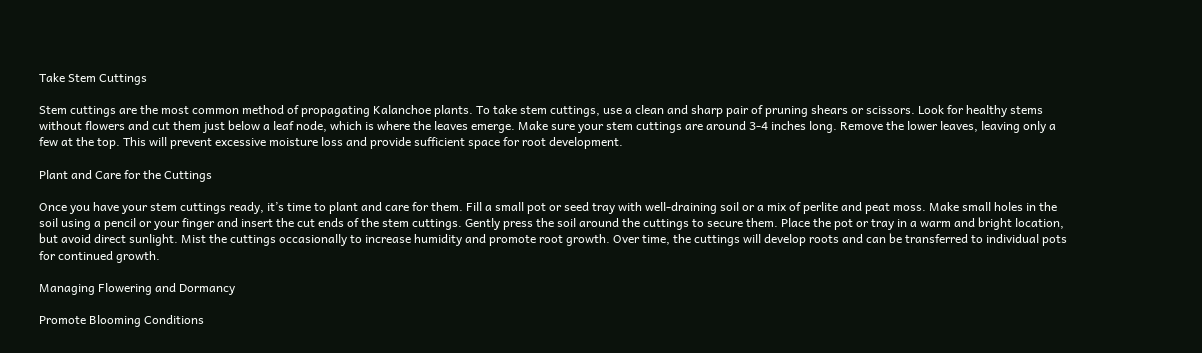Take Stem Cuttings

Stem cuttings are the most common method of propagating Kalanchoe plants. To take stem cuttings, use a clean and sharp pair of pruning shears or scissors. Look for healthy stems without flowers and cut them just below a leaf node, which is where the leaves emerge. Make sure your stem cuttings are around 3-4 inches long. Remove the lower leaves, leaving only a few at the top. This will prevent excessive moisture loss and provide sufficient space for root development.

Plant and Care for the Cuttings

Once you have your stem cuttings ready, it’s time to plant and care for them. Fill a small pot or seed tray with well-draining soil or a mix of perlite and peat moss. Make small holes in the soil using a pencil or your finger and insert the cut ends of the stem cuttings. Gently press the soil around the cuttings to secure them. Place the pot or tray in a warm and bright location, but avoid direct sunlight. Mist the cuttings occasionally to increase humidity and promote root growth. Over time, the cuttings will develop roots and can be transferred to individual pots for continued growth.

Managing Flowering and Dormancy

Promote Blooming Conditions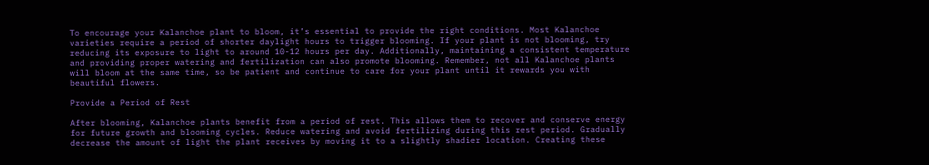To encourage your Kalanchoe plant to bloom, it’s essential to provide the right conditions. Most Kalanchoe varieties require a period of shorter daylight hours to trigger blooming. If your plant is not blooming, try reducing its exposure to light to around 10-12 hours per day. Additionally, maintaining a consistent temperature and providing proper watering and fertilization can also promote blooming. Remember, not all Kalanchoe plants will bloom at the same time, so be patient and continue to care for your plant until it rewards you with beautiful flowers.

Provide a Period of Rest

After blooming, Kalanchoe plants benefit from a period of rest. This allows them to recover and conserve energy for future growth and blooming cycles. Reduce watering and avoid fertilizing during this rest period. Gradually decrease the amount of light the plant receives by moving it to a slightly shadier location. Creating these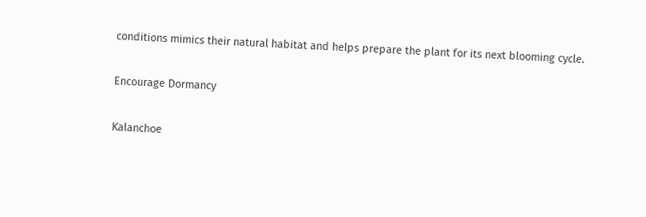conditions mimics their natural habitat and helps prepare the plant for its next blooming cycle.

Encourage Dormancy

Kalanchoe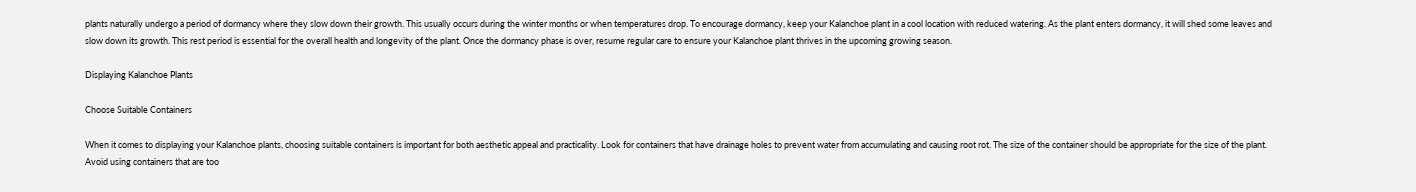plants naturally undergo a period of dormancy where they slow down their growth. This usually occurs during the winter months or when temperatures drop. To encourage dormancy, keep your Kalanchoe plant in a cool location with reduced watering. As the plant enters dormancy, it will shed some leaves and slow down its growth. This rest period is essential for the overall health and longevity of the plant. Once the dormancy phase is over, resume regular care to ensure your Kalanchoe plant thrives in the upcoming growing season.

Displaying Kalanchoe Plants

Choose Suitable Containers

When it comes to displaying your Kalanchoe plants, choosing suitable containers is important for both aesthetic appeal and practicality. Look for containers that have drainage holes to prevent water from accumulating and causing root rot. The size of the container should be appropriate for the size of the plant. Avoid using containers that are too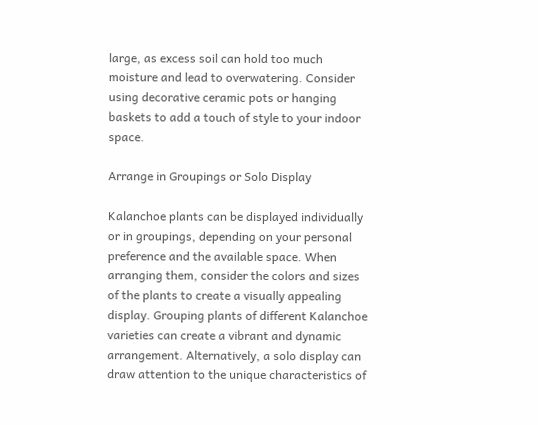large, as excess soil can hold too much moisture and lead to overwatering. Consider using decorative ceramic pots or hanging baskets to add a touch of style to your indoor space.

Arrange in Groupings or Solo Display

Kalanchoe plants can be displayed individually or in groupings, depending on your personal preference and the available space. When arranging them, consider the colors and sizes of the plants to create a visually appealing display. Grouping plants of different Kalanchoe varieties can create a vibrant and dynamic arrangement. Alternatively, a solo display can draw attention to the unique characteristics of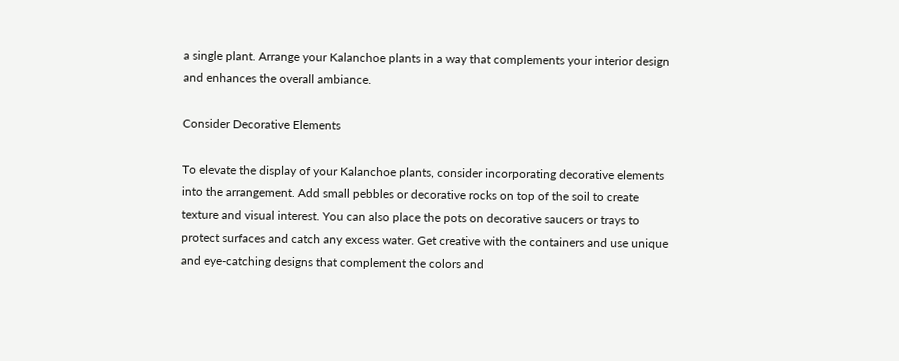a single plant. Arrange your Kalanchoe plants in a way that complements your interior design and enhances the overall ambiance.

Consider Decorative Elements

To elevate the display of your Kalanchoe plants, consider incorporating decorative elements into the arrangement. Add small pebbles or decorative rocks on top of the soil to create texture and visual interest. You can also place the pots on decorative saucers or trays to protect surfaces and catch any excess water. Get creative with the containers and use unique and eye-catching designs that complement the colors and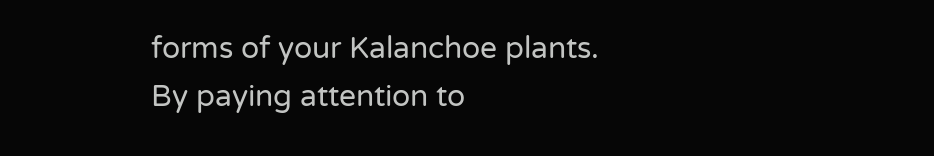forms of your Kalanchoe plants. By paying attention to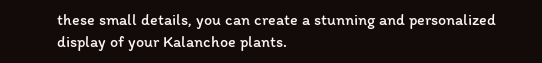these small details, you can create a stunning and personalized display of your Kalanchoe plants.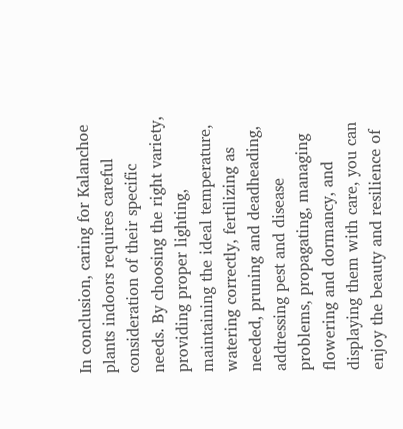In conclusion, caring for Kalanchoe plants indoors requires careful consideration of their specific needs. By choosing the right variety, providing proper lighting, maintaining the ideal temperature, watering correctly, fertilizing as needed, pruning and deadheading, addressing pest and disease problems, propagating, managing flowering and dormancy, and displaying them with care, you can enjoy the beauty and resilience of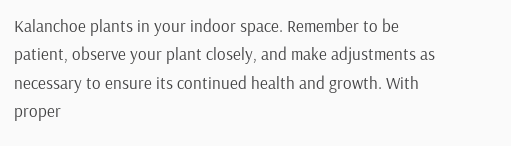Kalanchoe plants in your indoor space. Remember to be patient, observe your plant closely, and make adjustments as necessary to ensure its continued health and growth. With proper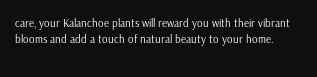care, your Kalanchoe plants will reward you with their vibrant blooms and add a touch of natural beauty to your home.